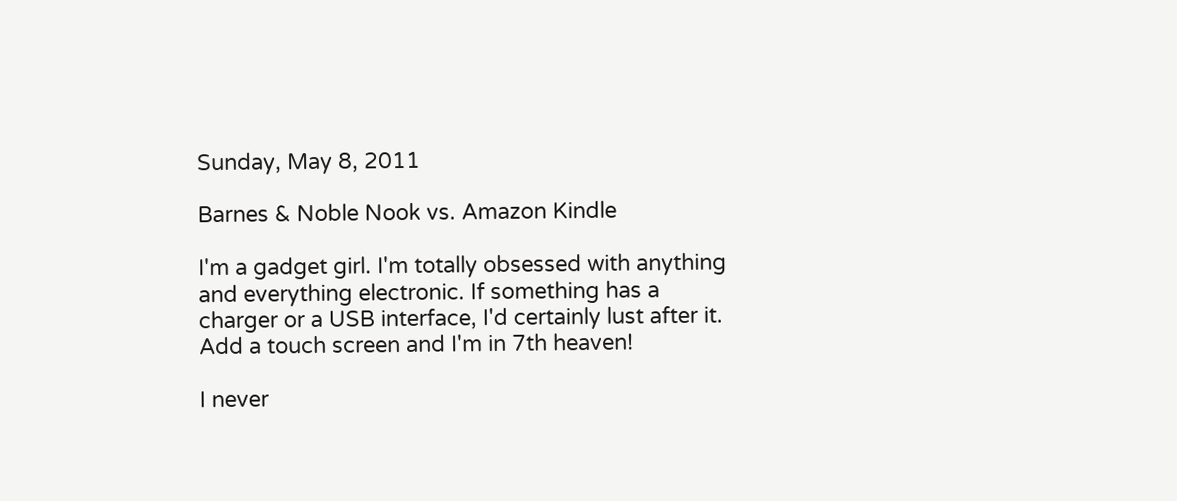Sunday, May 8, 2011

Barnes & Noble Nook vs. Amazon Kindle

I'm a gadget girl. I'm totally obsessed with anything and everything electronic. If something has a charger or a USB interface, I'd certainly lust after it. Add a touch screen and I'm in 7th heaven!

I never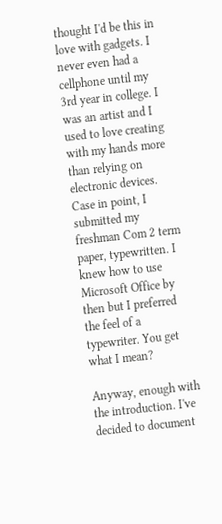thought I'd be this in love with gadgets. I never even had a cellphone until my 3rd year in college. I was an artist and I used to love creating with my hands more than relying on electronic devices. Case in point, I submitted my freshman Com 2 term paper, typewritten. I knew how to use Microsoft Office by then but I preferred the feel of a typewriter. You get what I mean?

Anyway, enough with the introduction. I've decided to document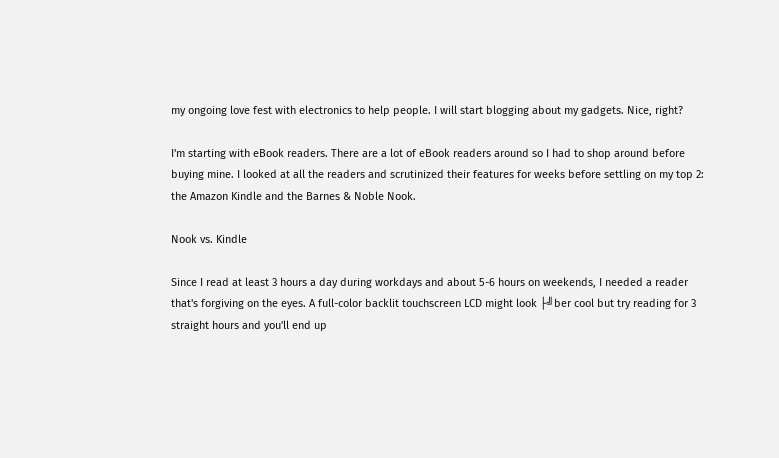my ongoing love fest with electronics to help people. I will start blogging about my gadgets. Nice, right?

I'm starting with eBook readers. There are a lot of eBook readers around so I had to shop around before buying mine. I looked at all the readers and scrutinized their features for weeks before settling on my top 2: the Amazon Kindle and the Barnes & Noble Nook.

Nook vs. Kindle

Since I read at least 3 hours a day during workdays and about 5-6 hours on weekends, I needed a reader that's forgiving on the eyes. A full-color backlit touchscreen LCD might look ├╝ber cool but try reading for 3 straight hours and you'll end up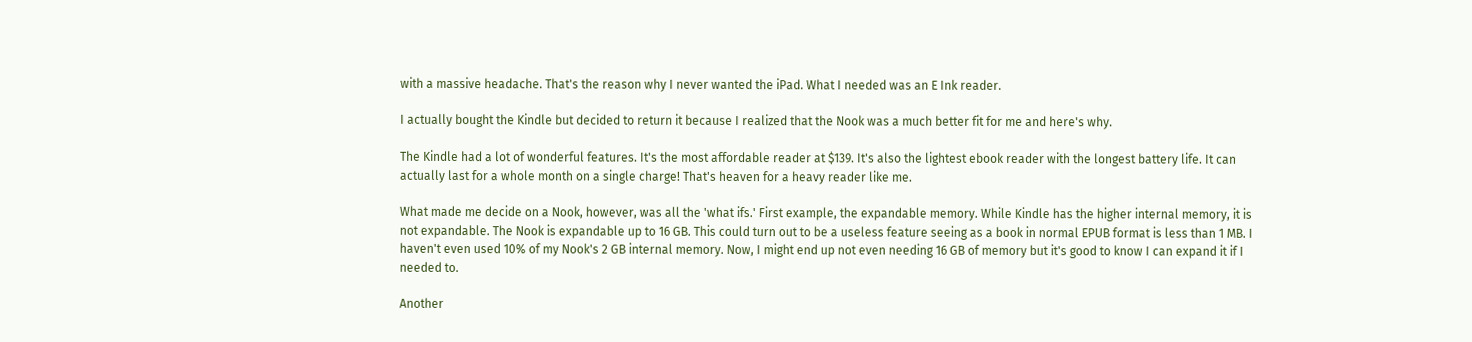with a massive headache. That's the reason why I never wanted the iPad. What I needed was an E Ink reader.

I actually bought the Kindle but decided to return it because I realized that the Nook was a much better fit for me and here's why.

The Kindle had a lot of wonderful features. It's the most affordable reader at $139. It's also the lightest ebook reader with the longest battery life. It can actually last for a whole month on a single charge! That's heaven for a heavy reader like me.

What made me decide on a Nook, however, was all the 'what ifs.' First example, the expandable memory. While Kindle has the higher internal memory, it is not expandable. The Nook is expandable up to 16 GB. This could turn out to be a useless feature seeing as a book in normal EPUB format is less than 1 MB. I haven't even used 10% of my Nook's 2 GB internal memory. Now, I might end up not even needing 16 GB of memory but it's good to know I can expand it if I needed to.

Another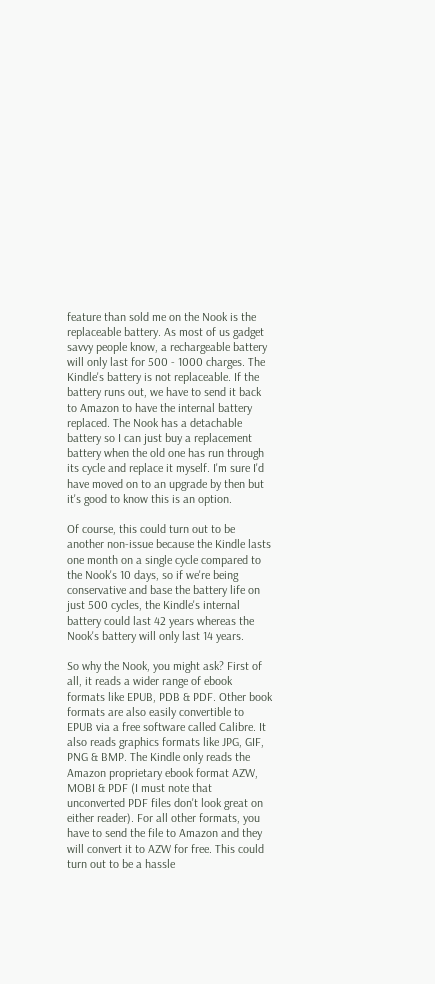feature than sold me on the Nook is the replaceable battery. As most of us gadget savvy people know, a rechargeable battery will only last for 500 - 1000 charges. The Kindle's battery is not replaceable. If the battery runs out, we have to send it back to Amazon to have the internal battery replaced. The Nook has a detachable battery so I can just buy a replacement battery when the old one has run through its cycle and replace it myself. I'm sure I'd have moved on to an upgrade by then but it's good to know this is an option.

Of course, this could turn out to be another non-issue because the Kindle lasts one month on a single cycle compared to the Nook's 10 days, so if we're being conservative and base the battery life on just 500 cycles, the Kindle's internal battery could last 42 years whereas the Nook's battery will only last 14 years.

So why the Nook, you might ask? First of all, it reads a wider range of ebook formats like EPUB, PDB & PDF. Other book formats are also easily convertible to EPUB via a free software called Calibre. It also reads graphics formats like JPG, GIF, PNG & BMP. The Kindle only reads the Amazon proprietary ebook format AZW, MOBI & PDF (I must note that unconverted PDF files don't look great on either reader). For all other formats, you have to send the file to Amazon and they will convert it to AZW for free. This could turn out to be a hassle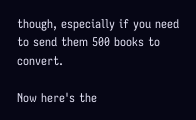though, especially if you need to send them 500 books to convert.

Now here's the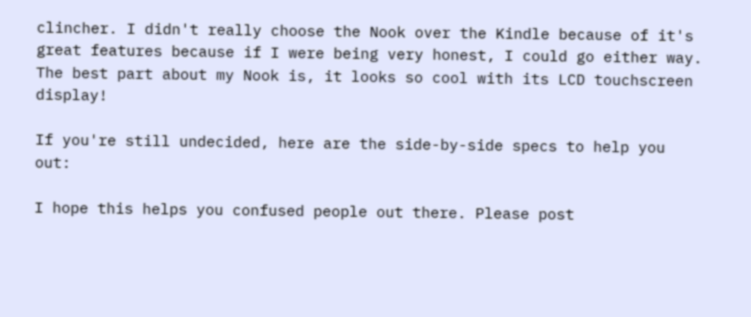clincher. I didn't really choose the Nook over the Kindle because of it's great features because if I were being very honest, I could go either way. The best part about my Nook is, it looks so cool with its LCD touchscreen display!

If you're still undecided, here are the side-by-side specs to help you out:

I hope this helps you confused people out there. Please post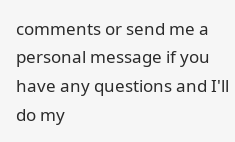comments or send me a personal message if you have any questions and I'll do my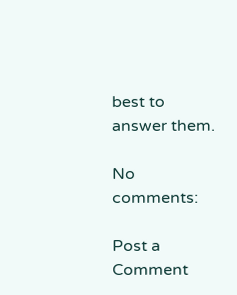best to answer them.

No comments:

Post a Comment